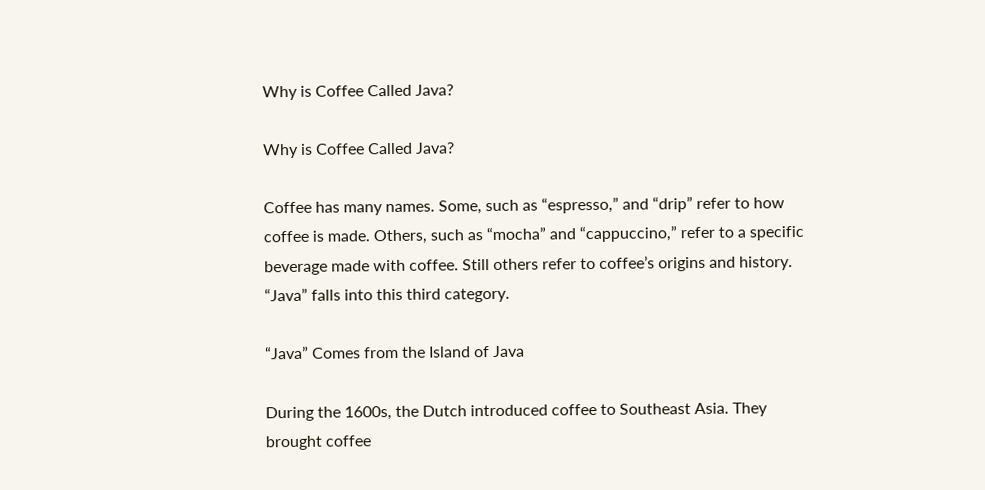Why is Coffee Called Java?

Why is Coffee Called Java?

Coffee has many names. Some, such as “espresso,” and “drip” refer to how coffee is made. Others, such as “mocha” and “cappuccino,” refer to a specific beverage made with coffee. Still others refer to coffee’s origins and history. “Java” falls into this third category.

“Java” Comes from the Island of Java

During the 1600s, the Dutch introduced coffee to Southeast Asia. They brought coffee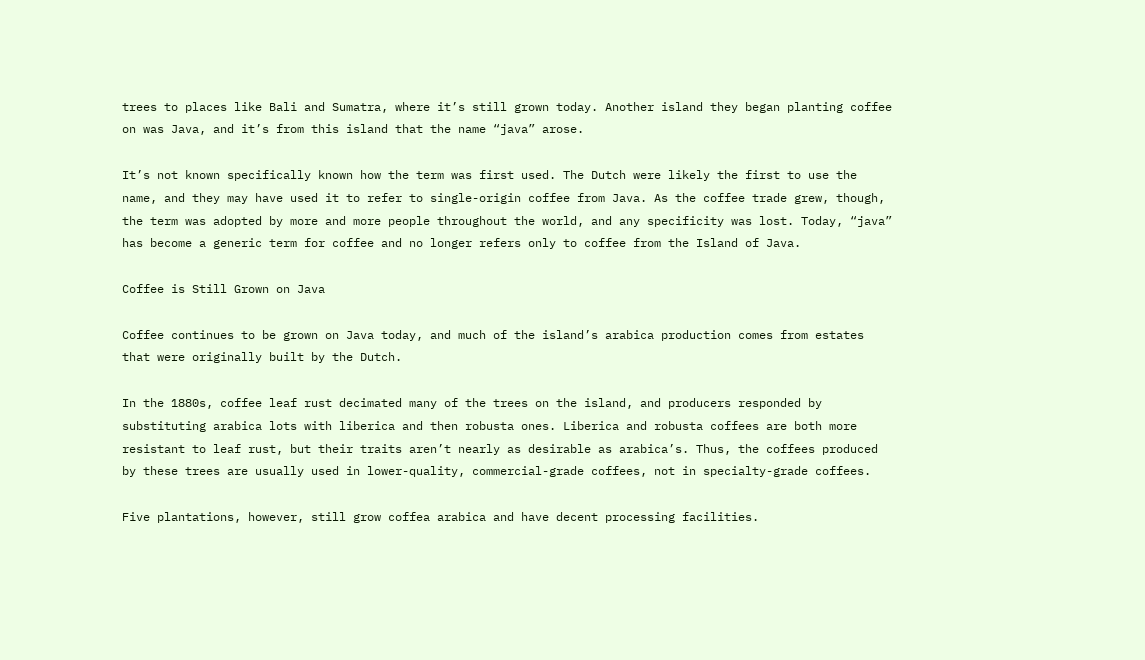trees to places like Bali and Sumatra, where it’s still grown today. Another island they began planting coffee on was Java, and it’s from this island that the name “java” arose.

It’s not known specifically known how the term was first used. The Dutch were likely the first to use the name, and they may have used it to refer to single-origin coffee from Java. As the coffee trade grew, though, the term was adopted by more and more people throughout the world, and any specificity was lost. Today, “java” has become a generic term for coffee and no longer refers only to coffee from the Island of Java.

Coffee is Still Grown on Java

Coffee continues to be grown on Java today, and much of the island’s arabica production comes from estates that were originally built by the Dutch.

In the 1880s, coffee leaf rust decimated many of the trees on the island, and producers responded by substituting arabica lots with liberica and then robusta ones. Liberica and robusta coffees are both more resistant to leaf rust, but their traits aren’t nearly as desirable as arabica’s. Thus, the coffees produced by these trees are usually used in lower-quality, commercial-grade coffees, not in specialty-grade coffees.

Five plantations, however, still grow coffea arabica and have decent processing facilities.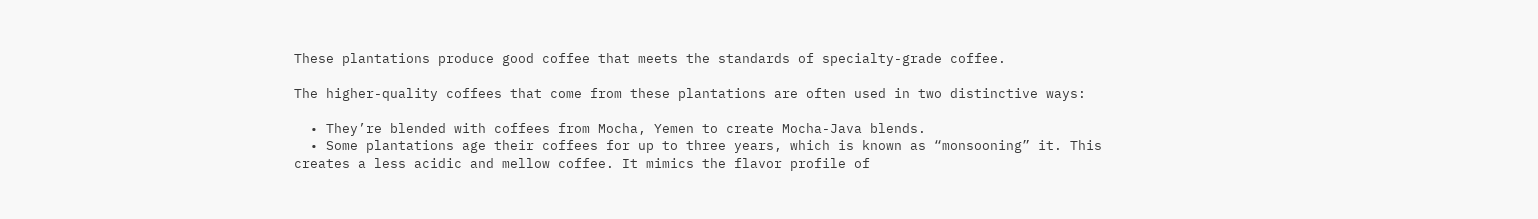These plantations produce good coffee that meets the standards of specialty-grade coffee.

The higher-quality coffees that come from these plantations are often used in two distinctive ways:

  • They’re blended with coffees from Mocha, Yemen to create Mocha-Java blends.
  • Some plantations age their coffees for up to three years, which is known as “monsooning” it. This creates a less acidic and mellow coffee. It mimics the flavor profile of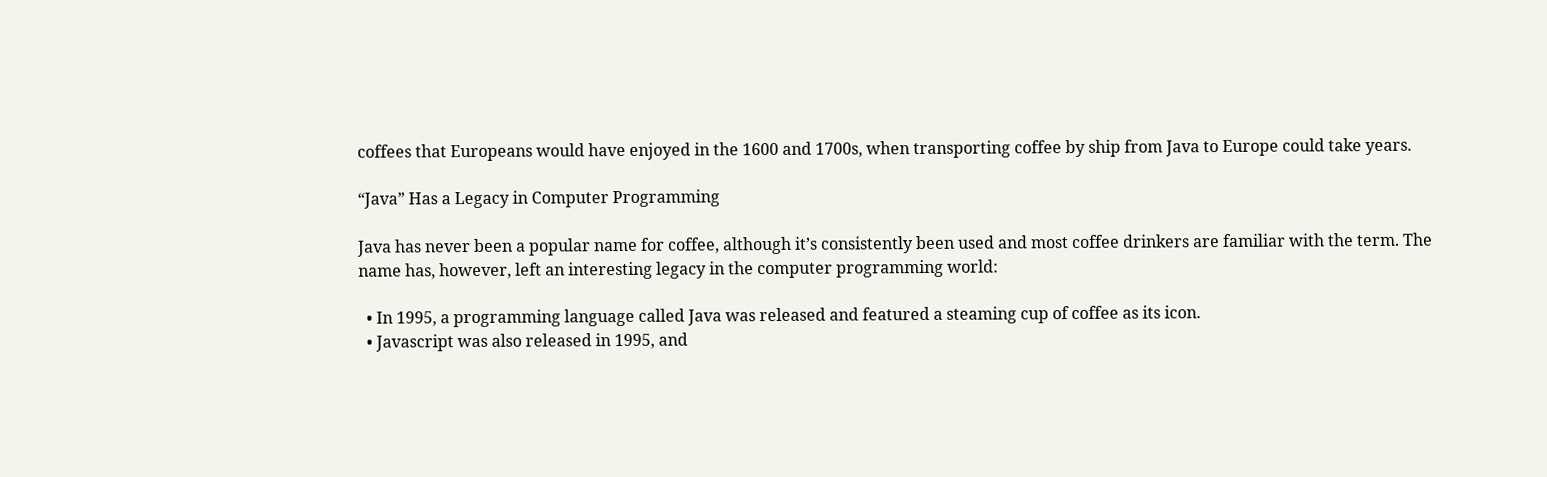coffees that Europeans would have enjoyed in the 1600 and 1700s, when transporting coffee by ship from Java to Europe could take years.

“Java” Has a Legacy in Computer Programming

Java has never been a popular name for coffee, although it’s consistently been used and most coffee drinkers are familiar with the term. The name has, however, left an interesting legacy in the computer programming world:

  • In 1995, a programming language called Java was released and featured a steaming cup of coffee as its icon.
  • Javascript was also released in 1995, and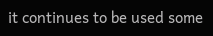it continues to be used some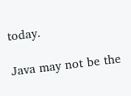today.

Java may not be the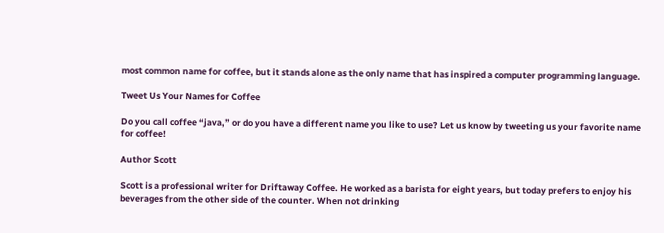most common name for coffee, but it stands alone as the only name that has inspired a computer programming language.

Tweet Us Your Names for Coffee

Do you call coffee “java,” or do you have a different name you like to use? Let us know by tweeting us your favorite name for coffee!

Author Scott

Scott is a professional writer for Driftaway Coffee. He worked as a barista for eight years, but today prefers to enjoy his beverages from the other side of the counter. When not drinking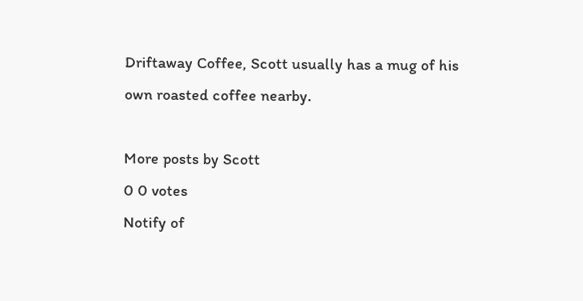Driftaway Coffee, Scott usually has a mug of his own roasted coffee nearby.

More posts by Scott
0 0 votes
Notify of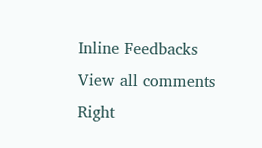Inline Feedbacks
View all comments
Right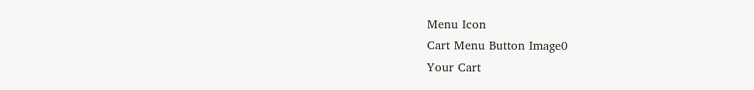Menu Icon
Cart Menu Button Image0
Your Cart